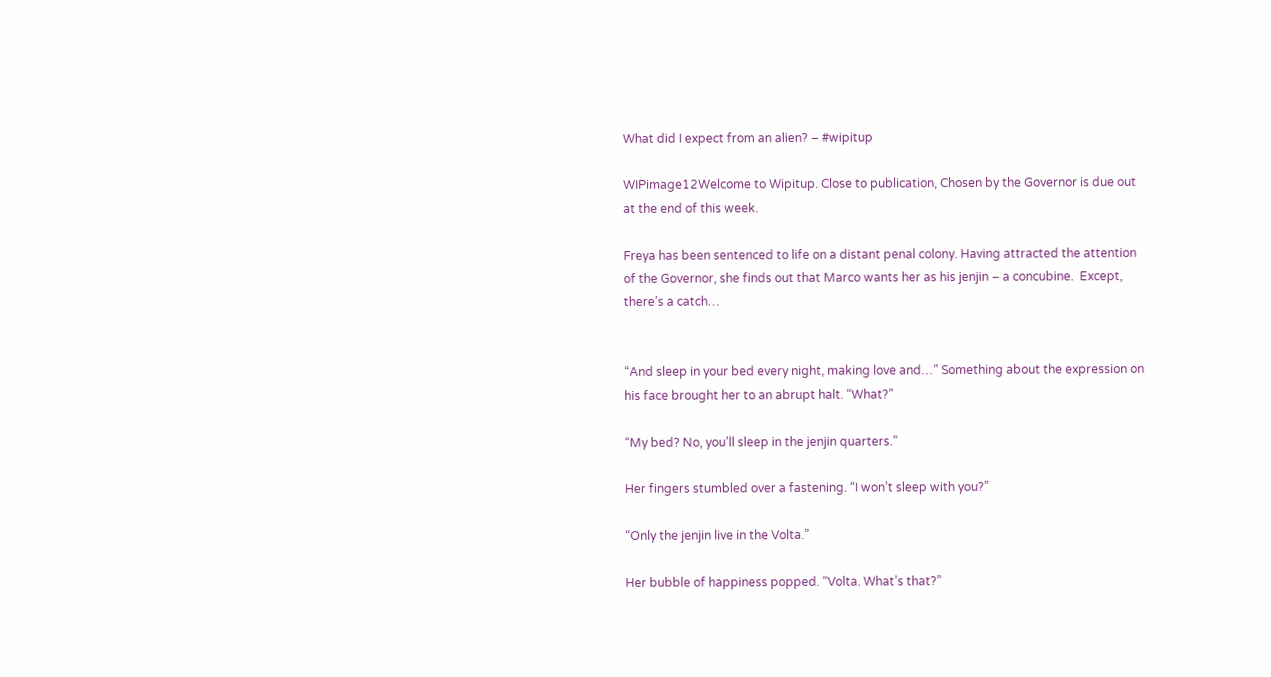What did I expect from an alien? – #wipitup

WIPimage12Welcome to Wipitup. Close to publication, Chosen by the Governor is due out at the end of this week.

Freya has been sentenced to life on a distant penal colony. Having attracted the attention of the Governor, she finds out that Marco wants her as his jenjin – a concubine.  Except, there’s a catch…


“And sleep in your bed every night, making love and…” Something about the expression on his face brought her to an abrupt halt. “What?”

“My bed? No, you’ll sleep in the jenjin quarters.”

Her fingers stumbled over a fastening. “I won’t sleep with you?”

“Only the jenjin live in the Volta.”

Her bubble of happiness popped. “Volta. What’s that?”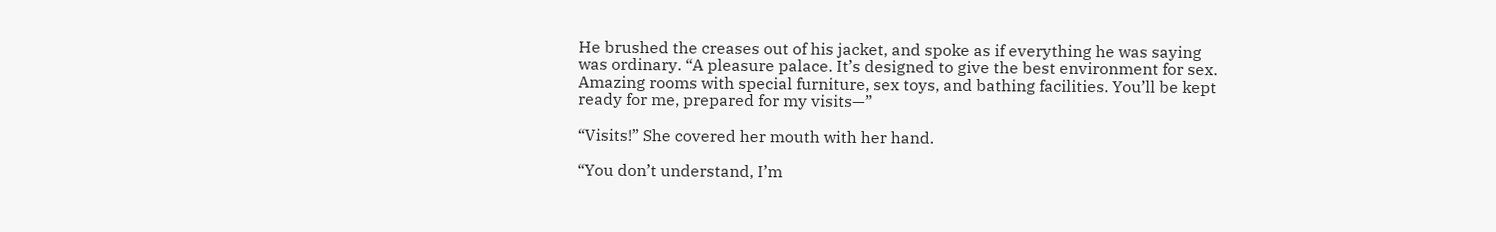He brushed the creases out of his jacket, and spoke as if everything he was saying was ordinary. “A pleasure palace. It’s designed to give the best environment for sex. Amazing rooms with special furniture, sex toys, and bathing facilities. You’ll be kept ready for me, prepared for my visits—”

“Visits!” She covered her mouth with her hand.

“You don’t understand, I’m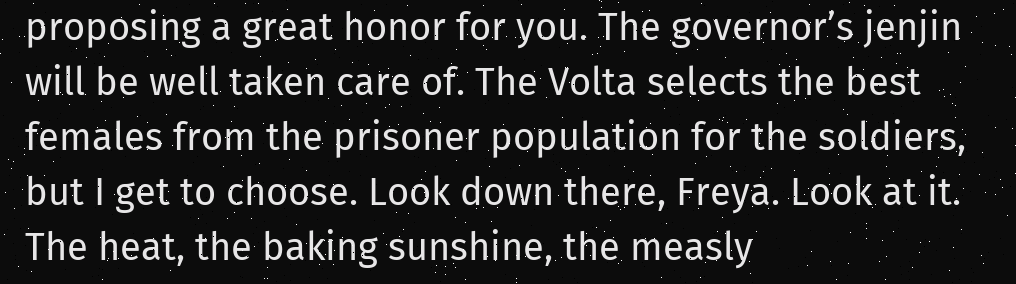proposing a great honor for you. The governor’s jenjin will be well taken care of. The Volta selects the best females from the prisoner population for the soldiers, but I get to choose. Look down there, Freya. Look at it. The heat, the baking sunshine, the measly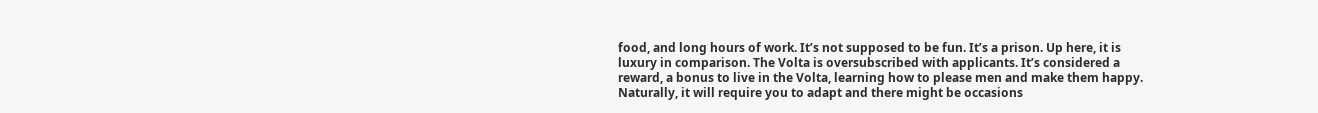food, and long hours of work. It’s not supposed to be fun. It’s a prison. Up here, it is luxury in comparison. The Volta is oversubscribed with applicants. It’s considered a reward, a bonus to live in the Volta, learning how to please men and make them happy. Naturally, it will require you to adapt and there might be occasions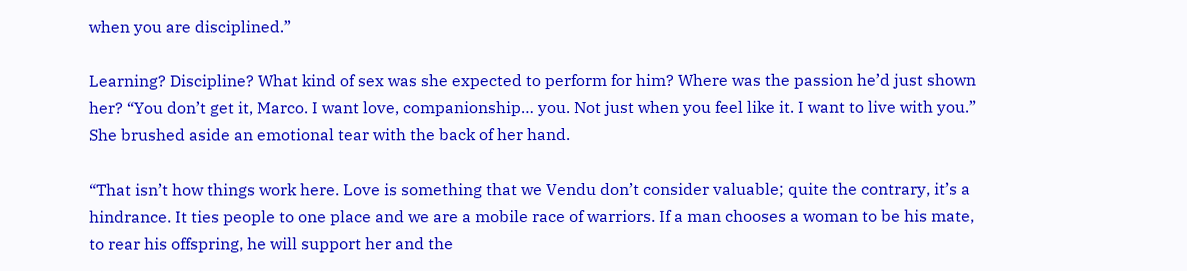when you are disciplined.”

Learning? Discipline? What kind of sex was she expected to perform for him? Where was the passion he’d just shown her? “You don’t get it, Marco. I want love, companionship… you. Not just when you feel like it. I want to live with you.” She brushed aside an emotional tear with the back of her hand.

“That isn’t how things work here. Love is something that we Vendu don’t consider valuable; quite the contrary, it’s a hindrance. It ties people to one place and we are a mobile race of warriors. If a man chooses a woman to be his mate, to rear his offspring, he will support her and the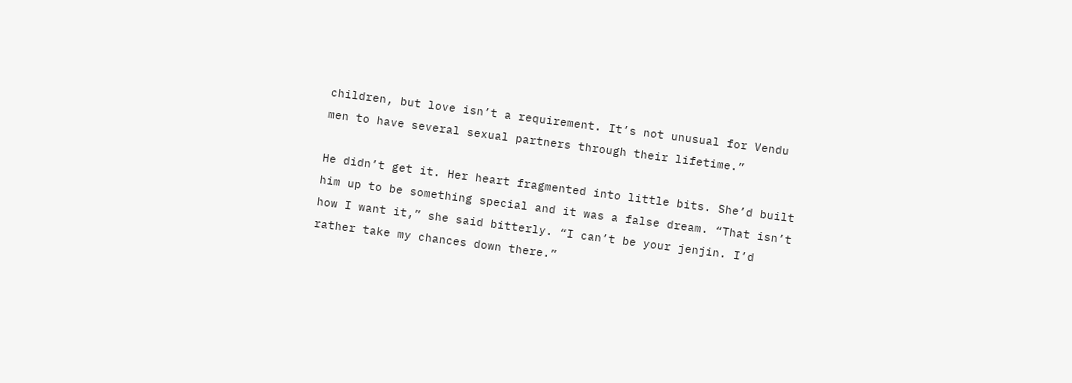children, but love isn’t a requirement. It’s not unusual for Vendu men to have several sexual partners through their lifetime.”

He didn’t get it. Her heart fragmented into little bits. She’d built him up to be something special and it was a false dream. “That isn’t how I want it,” she said bitterly. “I can’t be your jenjin. I’d rather take my chances down there.”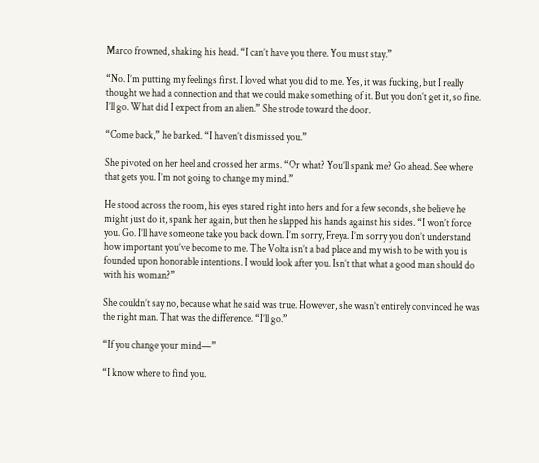Marco frowned, shaking his head. “I can’t have you there. You must stay.”

“No. I’m putting my feelings first. I loved what you did to me. Yes, it was fucking, but I really thought we had a connection and that we could make something of it. But you don’t get it, so fine. I’ll go. What did I expect from an alien.” She strode toward the door.

“Come back,” he barked. “I haven’t dismissed you.”

She pivoted on her heel and crossed her arms. “Or what? You’ll spank me? Go ahead. See where that gets you. I’m not going to change my mind.”

He stood across the room, his eyes stared right into hers and for a few seconds, she believe he might just do it, spank her again, but then he slapped his hands against his sides. “I won’t force you. Go. I’ll have someone take you back down. I’m sorry, Freya. I’m sorry you don’t understand how important you’ve become to me. The Volta isn’t a bad place and my wish to be with you is founded upon honorable intentions. I would look after you. Isn’t that what a good man should do with his woman?”

She couldn’t say no, because what he said was true. However, she wasn’t entirely convinced he was the right man. That was the difference. “I’ll go.”

“If you change your mind—”

“I know where to find you.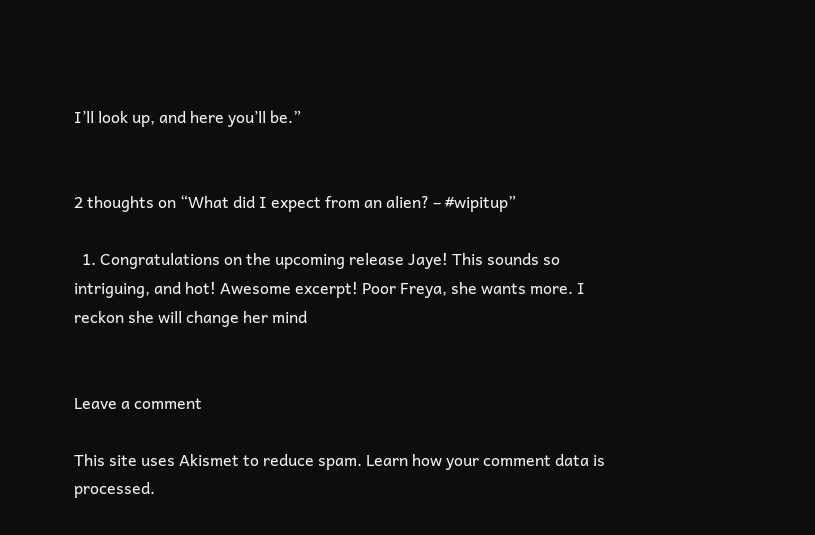I’ll look up, and here you’ll be.”


2 thoughts on “What did I expect from an alien? – #wipitup”

  1. Congratulations on the upcoming release Jaye! This sounds so intriguing, and hot! Awesome excerpt! Poor Freya, she wants more. I reckon she will change her mind


Leave a comment

This site uses Akismet to reduce spam. Learn how your comment data is processed.